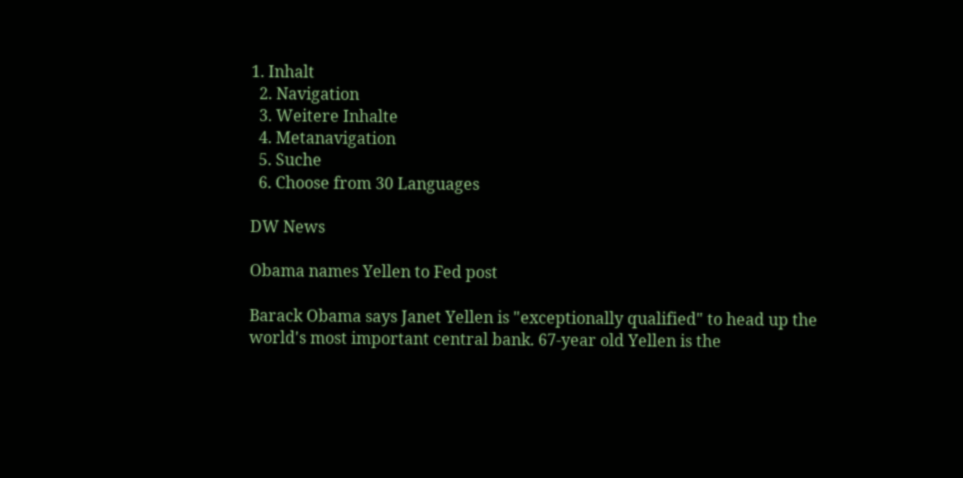1. Inhalt
  2. Navigation
  3. Weitere Inhalte
  4. Metanavigation
  5. Suche
  6. Choose from 30 Languages

DW News

Obama names Yellen to Fed post

Barack Obama says Janet Yellen is "exceptionally qualified" to head up the world's most important central bank. 67-year old Yellen is the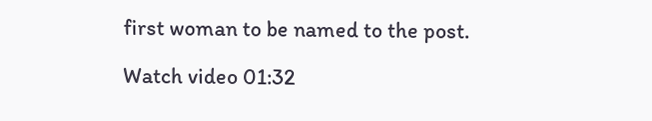first woman to be named to the post.

Watch video 01:32